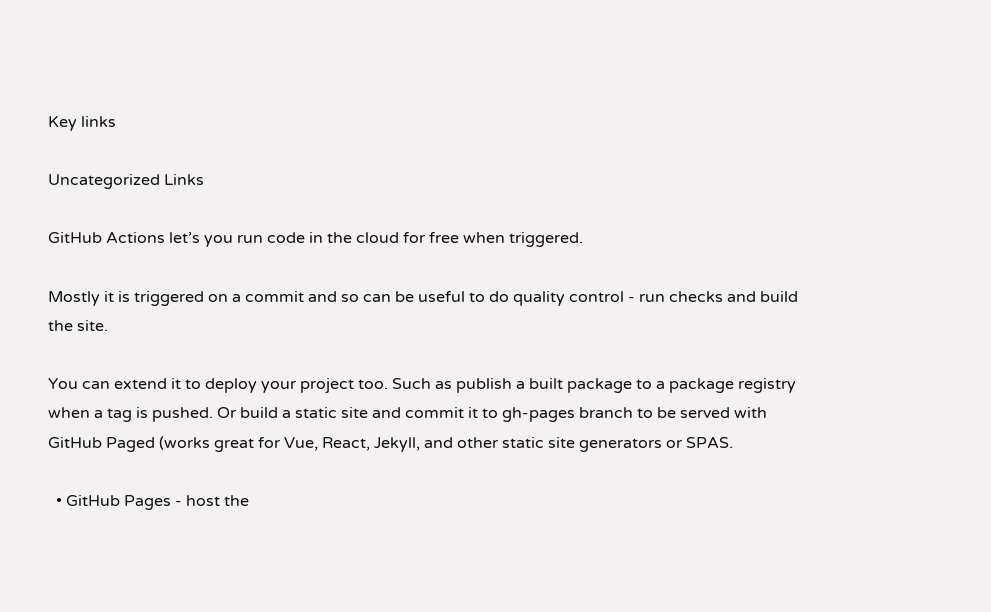Key links

Uncategorized Links

GitHub Actions let’s you run code in the cloud for free when triggered.

Mostly it is triggered on a commit and so can be useful to do quality control - run checks and build the site.

You can extend it to deploy your project too. Such as publish a built package to a package registry when a tag is pushed. Or build a static site and commit it to gh-pages branch to be served with GitHub Paged (works great for Vue, React, Jekyll, and other static site generators or SPAS.

  • GitHub Pages - host the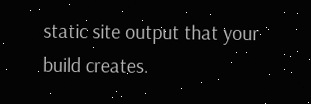static site output that your build creates.